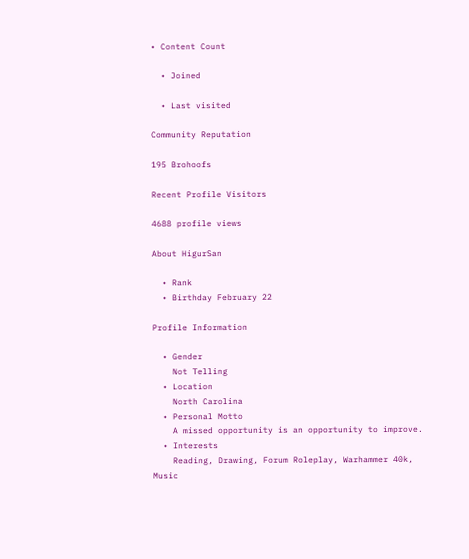• Content Count

  • Joined

  • Last visited

Community Reputation

195 Brohoofs

Recent Profile Visitors

4688 profile views

About HigurSan

  • Rank
  • Birthday February 22

Profile Information

  • Gender
    Not Telling
  • Location
    North Carolina
  • Personal Motto
    A missed opportunity is an opportunity to improve.
  • Interests
    Reading, Drawing, Forum Roleplay, Warhammer 40k, Music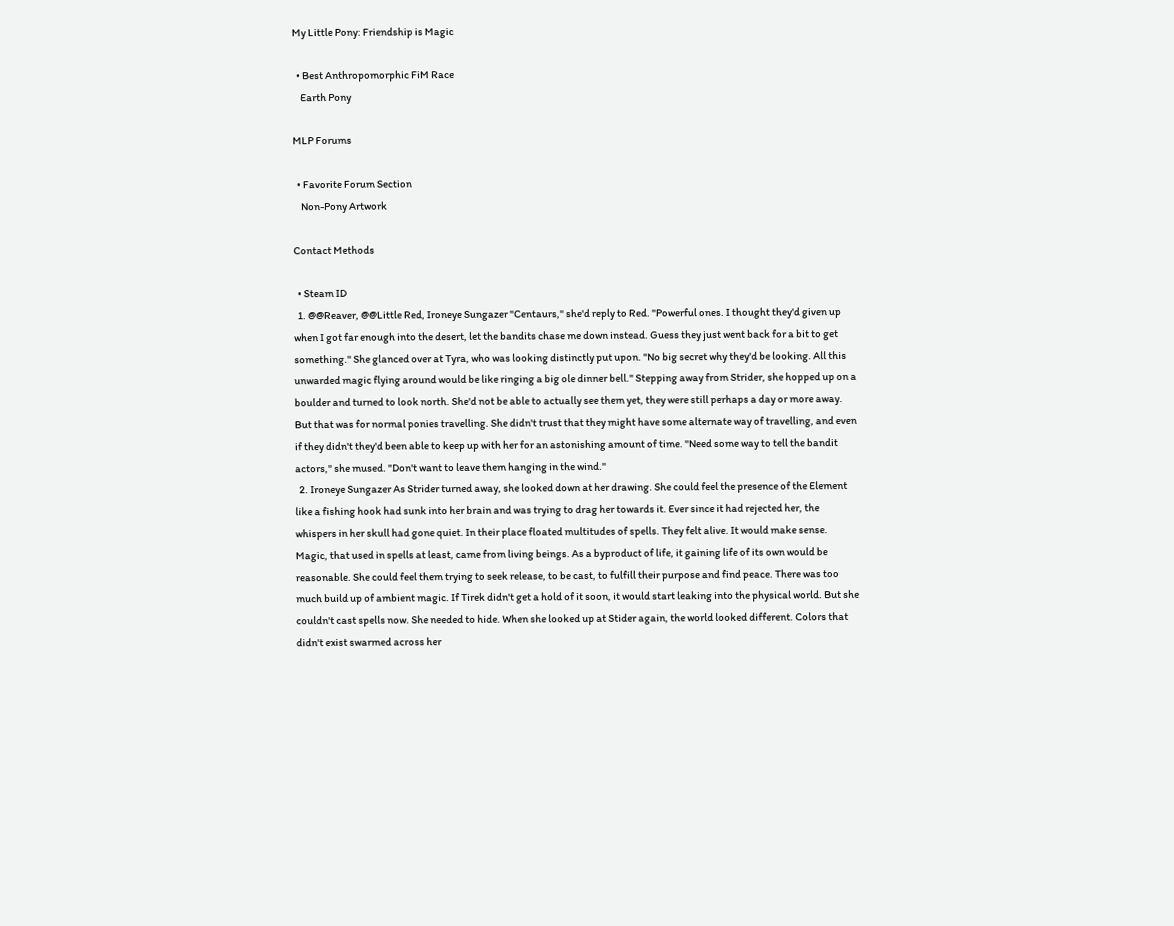My Little Pony: Friendship is Magic

  • Best Anthropomorphic FiM Race
    Earth Pony

MLP Forums

  • Favorite Forum Section
    Non-Pony Artwork

Contact Methods

  • Steam ID
  1. @@Reaver, @@Little Red, Ironeye Sungazer "Centaurs," she'd reply to Red. "Powerful ones. I thought they'd given up when I got far enough into the desert, let the bandits chase me down instead. Guess they just went back for a bit to get something." She glanced over at Tyra, who was looking distinctly put upon. "No big secret why they'd be looking. All this unwarded magic flying around would be like ringing a big ole dinner bell." Stepping away from Strider, she hopped up on a boulder and turned to look north. She'd not be able to actually see them yet, they were still perhaps a day or more away. But that was for normal ponies travelling. She didn't trust that they might have some alternate way of travelling, and even if they didn't they'd been able to keep up with her for an astonishing amount of time. "Need some way to tell the bandit actors," she mused. "Don't want to leave them hanging in the wind."
  2. Ironeye Sungazer As Strider turned away, she looked down at her drawing. She could feel the presence of the Element like a fishing hook had sunk into her brain and was trying to drag her towards it. Ever since it had rejected her, the whispers in her skull had gone quiet. In their place floated multitudes of spells. They felt alive. It would make sense. Magic, that used in spells at least, came from living beings. As a byproduct of life, it gaining life of its own would be reasonable. She could feel them trying to seek release, to be cast, to fulfill their purpose and find peace. There was too much build up of ambient magic. If Tirek didn't get a hold of it soon, it would start leaking into the physical world. But she couldn't cast spells now. She needed to hide. When she looked up at Stider again, the world looked different. Colors that didn't exist swarmed across her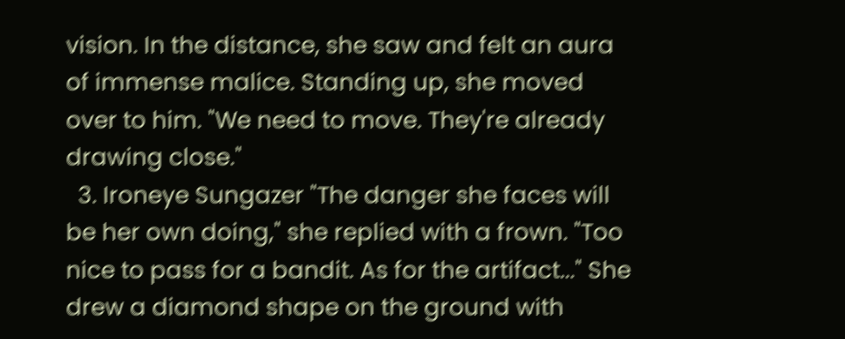vision. In the distance, she saw and felt an aura of immense malice. Standing up, she moved over to him. "We need to move. They're already drawing close."
  3. Ironeye Sungazer "The danger she faces will be her own doing," she replied with a frown. "Too nice to pass for a bandit. As for the artifact..." She drew a diamond shape on the ground with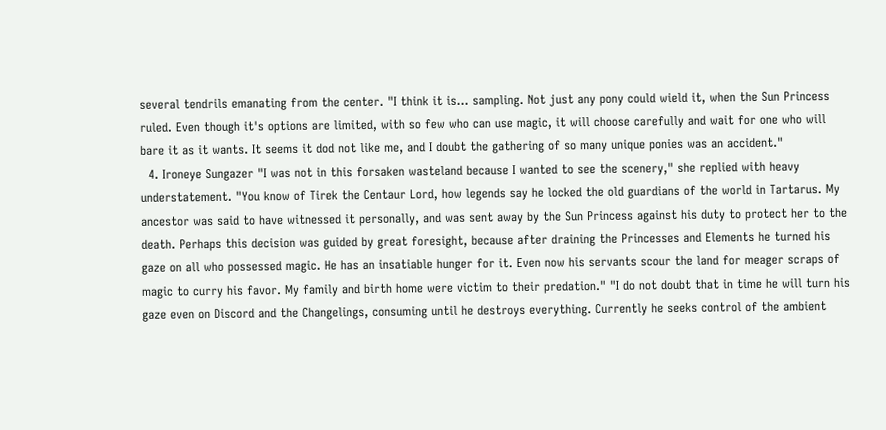several tendrils emanating from the center. "I think it is... sampling. Not just any pony could wield it, when the Sun Princess ruled. Even though it's options are limited, with so few who can use magic, it will choose carefully and wait for one who will bare it as it wants. It seems it dod not like me, and I doubt the gathering of so many unique ponies was an accident."
  4. Ironeye Sungazer "I was not in this forsaken wasteland because I wanted to see the scenery," she replied with heavy understatement. "You know of Tirek the Centaur Lord, how legends say he locked the old guardians of the world in Tartarus. My ancestor was said to have witnessed it personally, and was sent away by the Sun Princess against his duty to protect her to the death. Perhaps this decision was guided by great foresight, because after draining the Princesses and Elements he turned his gaze on all who possessed magic. He has an insatiable hunger for it. Even now his servants scour the land for meager scraps of magic to curry his favor. My family and birth home were victim to their predation." "I do not doubt that in time he will turn his gaze even on Discord and the Changelings, consuming until he destroys everything. Currently he seeks control of the ambient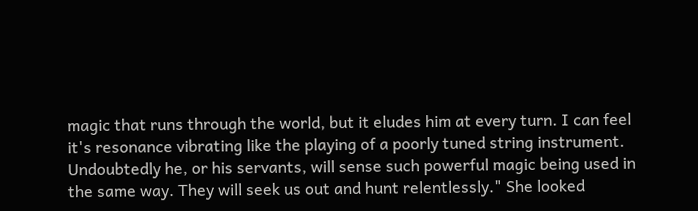magic that runs through the world, but it eludes him at every turn. I can feel it's resonance vibrating like the playing of a poorly tuned string instrument. Undoubtedly he, or his servants, will sense such powerful magic being used in the same way. They will seek us out and hunt relentlessly." She looked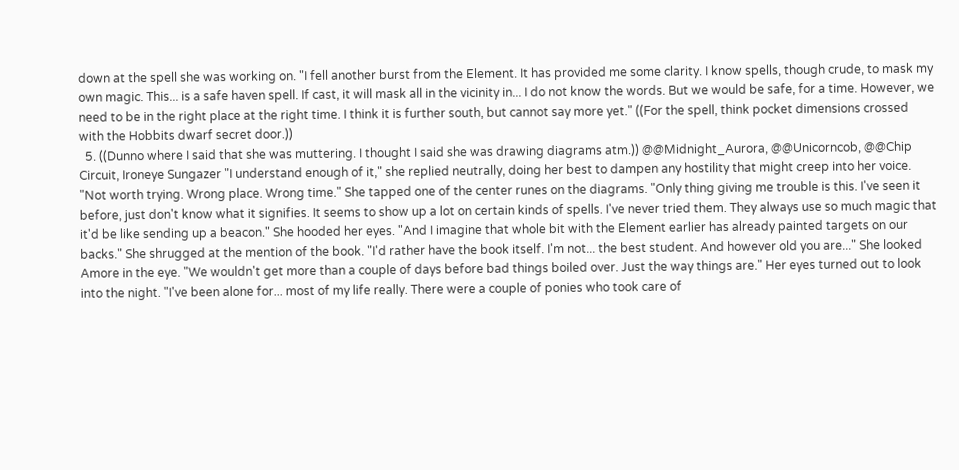down at the spell she was working on. "I fell another burst from the Element. It has provided me some clarity. I know spells, though crude, to mask my own magic. This... is a safe haven spell. If cast, it will mask all in the vicinity in... I do not know the words. But we would be safe, for a time. However, we need to be in the right place at the right time. I think it is further south, but cannot say more yet." ((For the spell, think pocket dimensions crossed with the Hobbits dwarf secret door.))
  5. ((Dunno where I said that she was muttering. I thought I said she was drawing diagrams atm.)) @@Midnight_Aurora, @@Unicorncob, @@Chip Circuit, Ironeye Sungazer "I understand enough of it," she replied neutrally, doing her best to dampen any hostility that might creep into her voice. "Not worth trying. Wrong place. Wrong time." She tapped one of the center runes on the diagrams. "Only thing giving me trouble is this. I've seen it before, just don't know what it signifies. It seems to show up a lot on certain kinds of spells. I've never tried them. They always use so much magic that it'd be like sending up a beacon." She hooded her eyes. "And I imagine that whole bit with the Element earlier has already painted targets on our backs." She shrugged at the mention of the book. "I'd rather have the book itself. I'm not... the best student. And however old you are..." She looked Amore in the eye. "We wouldn't get more than a couple of days before bad things boiled over. Just the way things are." Her eyes turned out to look into the night. "I've been alone for... most of my life really. There were a couple of ponies who took care of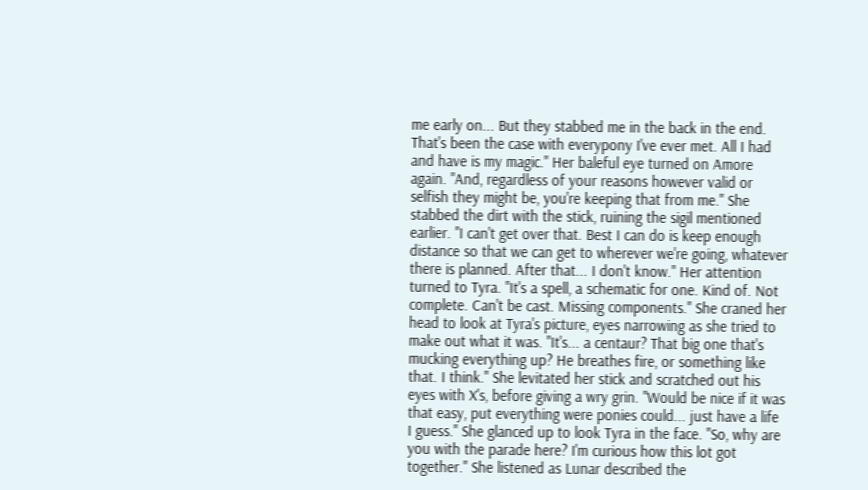me early on... But they stabbed me in the back in the end. That's been the case with everypony I've ever met. All I had and have is my magic." Her baleful eye turned on Amore again. "And, regardless of your reasons however valid or selfish they might be, you're keeping that from me." She stabbed the dirt with the stick, ruining the sigil mentioned earlier. "I can't get over that. Best I can do is keep enough distance so that we can get to wherever we're going, whatever there is planned. After that... I don't know." Her attention turned to Tyra. "It's a spell, a schematic for one. Kind of. Not complete. Can't be cast. Missing components." She craned her head to look at Tyra's picture, eyes narrowing as she tried to make out what it was. "It's... a centaur? That big one that's mucking everything up? He breathes fire, or something like that. I think." She levitated her stick and scratched out his eyes with X's, before giving a wry grin. "Would be nice if it was that easy, put everything were ponies could... just have a life I guess." She glanced up to look Tyra in the face. "So, why are you with the parade here? I'm curious how this lot got together." She listened as Lunar described the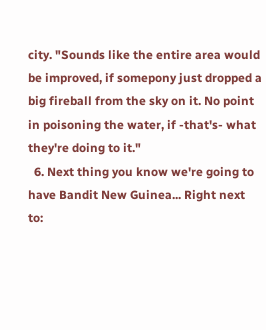city. "Sounds like the entire area would be improved, if somepony just dropped a big fireball from the sky on it. No point in poisoning the water, if -that's- what they're doing to it."
  6. Next thing you know we're going to have Bandit New Guinea... Right next to: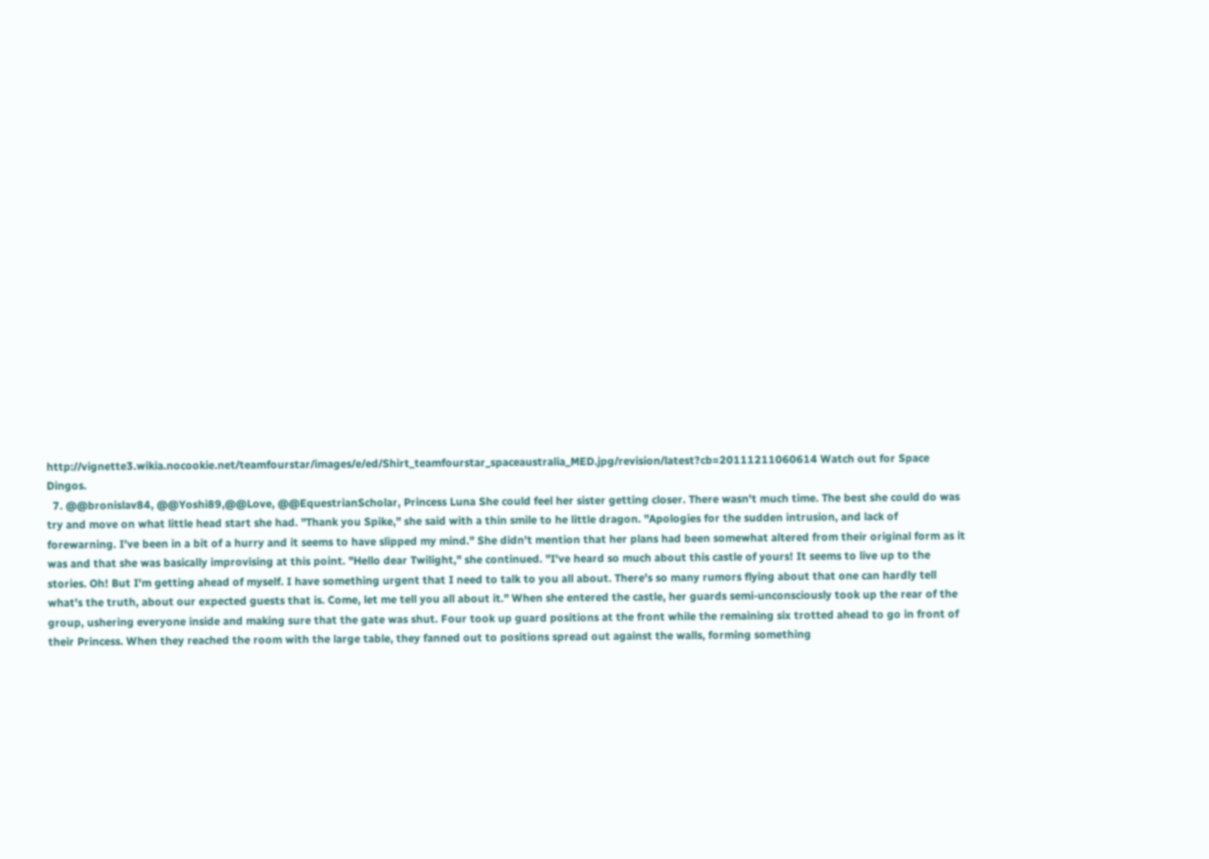http://vignette3.wikia.nocookie.net/teamfourstar/images/e/ed/Shirt_teamfourstar_spaceaustralia_MED.jpg/revision/latest?cb=20111211060614 Watch out for Space Dingos.
  7. @@bronislav84, @@Yoshi89,@@Love, @@EquestrianScholar, Princess Luna She could feel her sister getting closer. There wasn't much time. The best she could do was try and move on what little head start she had. "Thank you Spike," she said with a thin smile to he little dragon. "Apologies for the sudden intrusion, and lack of forewarning. I've been in a bit of a hurry and it seems to have slipped my mind." She didn't mention that her plans had been somewhat altered from their original form as it was and that she was basically improvising at this point. "Hello dear Twilight," she continued. "I've heard so much about this castle of yours! It seems to live up to the stories. Oh! But I'm getting ahead of myself. I have something urgent that I need to talk to you all about. There's so many rumors flying about that one can hardly tell what's the truth, about our expected guests that is. Come, let me tell you all about it." When she entered the castle, her guards semi-unconsciously took up the rear of the group, ushering everyone inside and making sure that the gate was shut. Four took up guard positions at the front while the remaining six trotted ahead to go in front of their Princess. When they reached the room with the large table, they fanned out to positions spread out against the walls, forming something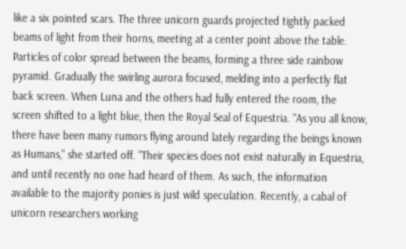like a six pointed scars. The three unicorn guards projected tightly packed beams of light from their horns, meeting at a center point above the table. Particles of color spread between the beams, forming a three side rainbow pyramid. Gradually the swirling aurora focused, melding into a perfectly flat back screen. When Luna and the others had fully entered the room, the screen shifted to a light blue, then the Royal Seal of Equestria. "As you all know, there have been many rumors flying around lately regarding the beings known as Humans," she started off. "Their species does not exist naturally in Equestria, and until recently no one had heard of them. As such, the information available to the majority ponies is just wild speculation. Recently, a cabal of unicorn researchers working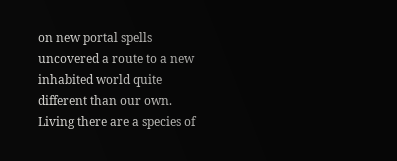on new portal spells uncovered a route to a new inhabited world quite different than our own. Living there are a species of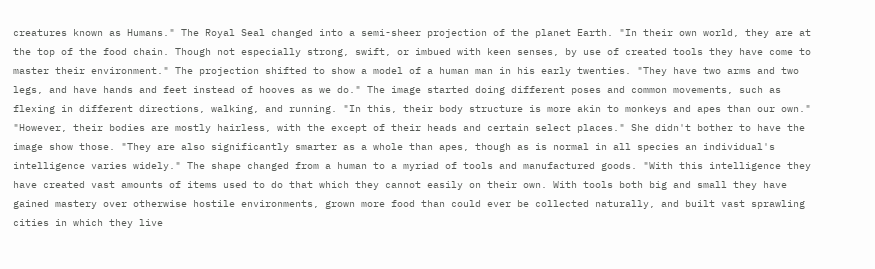creatures known as Humans." The Royal Seal changed into a semi-sheer projection of the planet Earth. "In their own world, they are at the top of the food chain. Though not especially strong, swift, or imbued with keen senses, by use of created tools they have come to master their environment." The projection shifted to show a model of a human man in his early twenties. "They have two arms and two legs, and have hands and feet instead of hooves as we do." The image started doing different poses and common movements, such as flexing in different directions, walking, and running. "In this, their body structure is more akin to monkeys and apes than our own." "However, their bodies are mostly hairless, with the except of their heads and certain select places." She didn't bother to have the image show those. "They are also significantly smarter as a whole than apes, though as is normal in all species an individual's intelligence varies widely." The shape changed from a human to a myriad of tools and manufactured goods. "With this intelligence they have created vast amounts of items used to do that which they cannot easily on their own. With tools both big and small they have gained mastery over otherwise hostile environments, grown more food than could ever be collected naturally, and built vast sprawling cities in which they live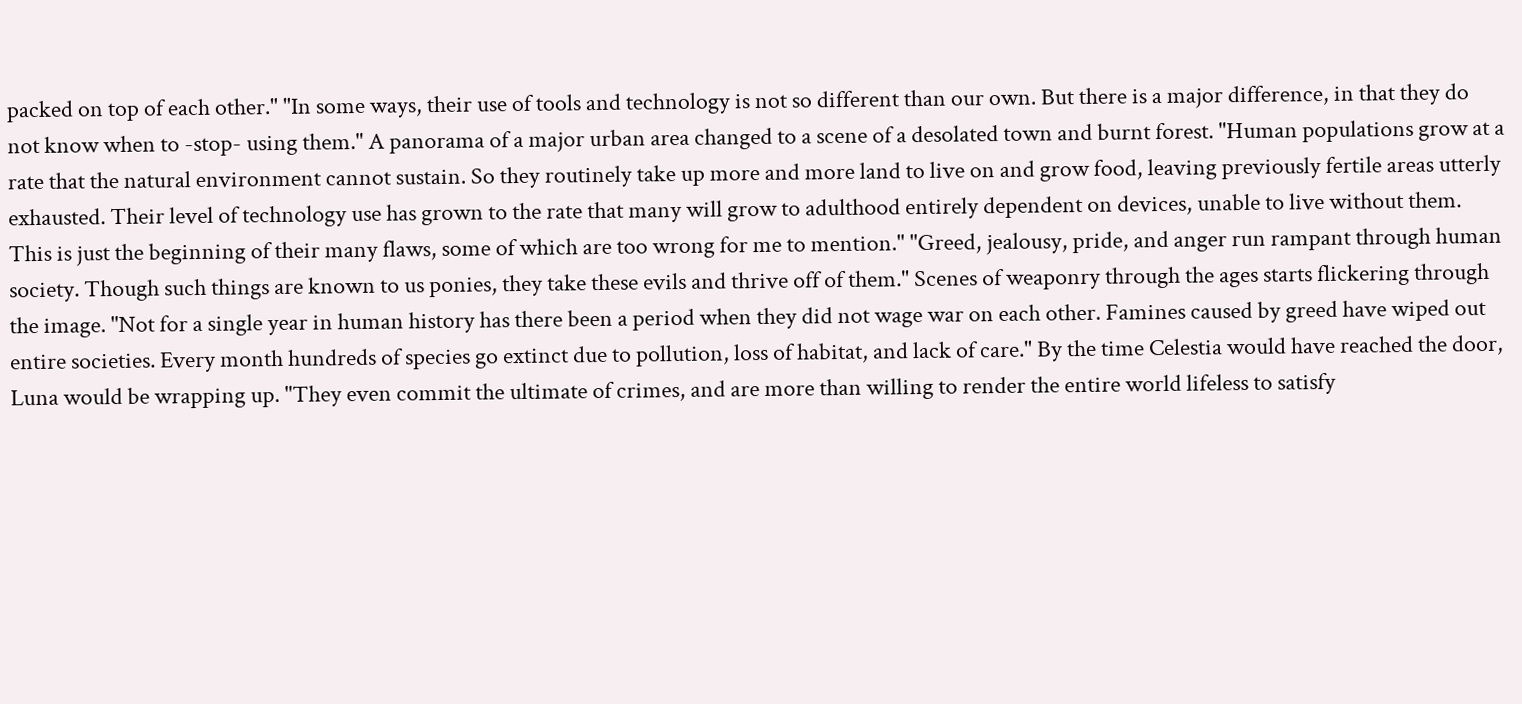packed on top of each other." "In some ways, their use of tools and technology is not so different than our own. But there is a major difference, in that they do not know when to -stop- using them." A panorama of a major urban area changed to a scene of a desolated town and burnt forest. "Human populations grow at a rate that the natural environment cannot sustain. So they routinely take up more and more land to live on and grow food, leaving previously fertile areas utterly exhausted. Their level of technology use has grown to the rate that many will grow to adulthood entirely dependent on devices, unable to live without them. This is just the beginning of their many flaws, some of which are too wrong for me to mention." "Greed, jealousy, pride, and anger run rampant through human society. Though such things are known to us ponies, they take these evils and thrive off of them." Scenes of weaponry through the ages starts flickering through the image. "Not for a single year in human history has there been a period when they did not wage war on each other. Famines caused by greed have wiped out entire societies. Every month hundreds of species go extinct due to pollution, loss of habitat, and lack of care." By the time Celestia would have reached the door, Luna would be wrapping up. "They even commit the ultimate of crimes, and are more than willing to render the entire world lifeless to satisfy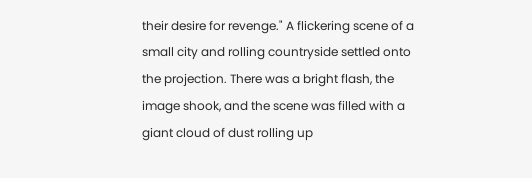their desire for revenge." A flickering scene of a small city and rolling countryside settled onto the projection. There was a bright flash, the image shook, and the scene was filled with a giant cloud of dust rolling up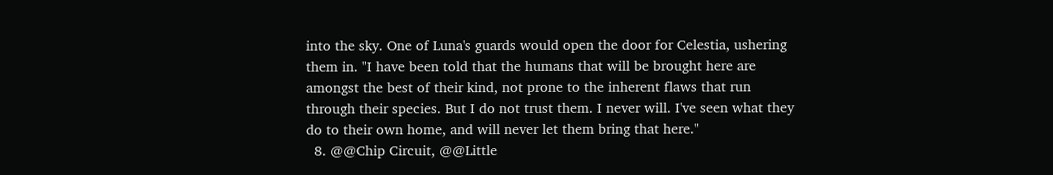into the sky. One of Luna's guards would open the door for Celestia, ushering them in. "I have been told that the humans that will be brought here are amongst the best of their kind, not prone to the inherent flaws that run through their species. But I do not trust them. I never will. I've seen what they do to their own home, and will never let them bring that here."
  8. @@Chip Circuit, @@Little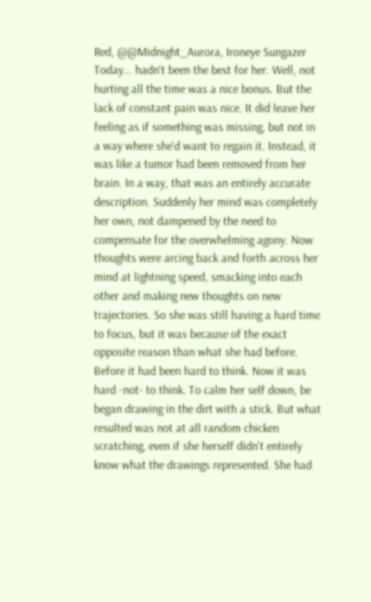Red, @@Midnight_Aurora, Ironeye Sungazer Today... hadn't been the best for her. Well, not hurting all the time was a nice bonus. But the lack of constant pain was nice. It did leave her feeling as if something was missing, but not in a way where she'd want to regain it. Instead, it was like a tumor had been removed from her brain. In a way, that was an entirely accurate description. Suddenly her mind was completely her own, not dampened by the need to compensate for the overwhelming agony. Now thoughts were arcing back and forth across her mind at lightning speed, smacking into each other and making new thoughts on new trajectories. So she was still having a hard time to focus, but it was because of the exact opposite reason than what she had before. Before it had been hard to think. Now it was hard -not- to think. To calm her self down, be began drawing in the dirt with a stick. But what resulted was not at all random chicken scratching, even if she herself didn't entirely know what the drawings represented. She had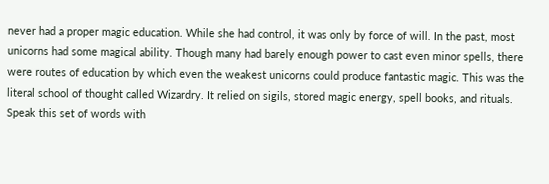never had a proper magic education. While she had control, it was only by force of will. In the past, most unicorns had some magical ability. Though many had barely enough power to cast even minor spells, there were routes of education by which even the weakest unicorns could produce fantastic magic. This was the literal school of thought called Wizardry. It relied on sigils, stored magic energy, spell books, and rituals. Speak this set of words with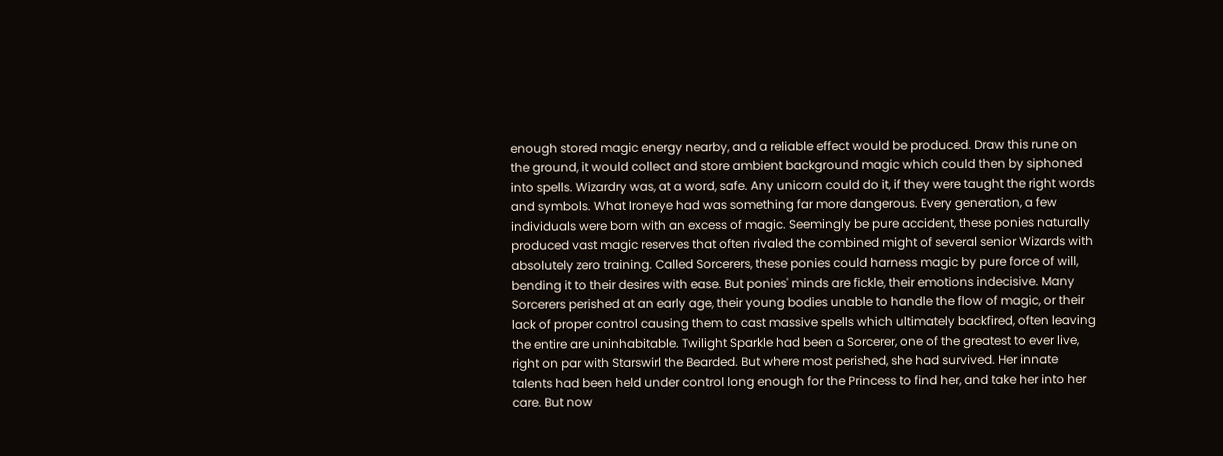enough stored magic energy nearby, and a reliable effect would be produced. Draw this rune on the ground, it would collect and store ambient background magic which could then by siphoned into spells. Wizardry was, at a word, safe. Any unicorn could do it, if they were taught the right words and symbols. What Ironeye had was something far more dangerous. Every generation, a few individuals were born with an excess of magic. Seemingly be pure accident, these ponies naturally produced vast magic reserves that often rivaled the combined might of several senior Wizards with absolutely zero training. Called Sorcerers, these ponies could harness magic by pure force of will, bending it to their desires with ease. But ponies' minds are fickle, their emotions indecisive. Many Sorcerers perished at an early age, their young bodies unable to handle the flow of magic, or their lack of proper control causing them to cast massive spells which ultimately backfired, often leaving the entire are uninhabitable. Twilight Sparkle had been a Sorcerer, one of the greatest to ever live, right on par with Starswirl the Bearded. But where most perished, she had survived. Her innate talents had been held under control long enough for the Princess to find her, and take her into her care. But now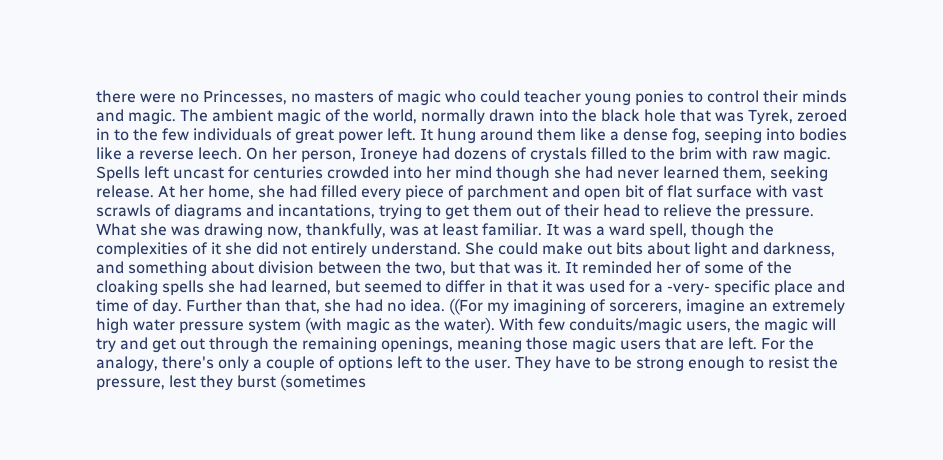there were no Princesses, no masters of magic who could teacher young ponies to control their minds and magic. The ambient magic of the world, normally drawn into the black hole that was Tyrek, zeroed in to the few individuals of great power left. It hung around them like a dense fog, seeping into bodies like a reverse leech. On her person, Ironeye had dozens of crystals filled to the brim with raw magic. Spells left uncast for centuries crowded into her mind though she had never learned them, seeking release. At her home, she had filled every piece of parchment and open bit of flat surface with vast scrawls of diagrams and incantations, trying to get them out of their head to relieve the pressure. What she was drawing now, thankfully, was at least familiar. It was a ward spell, though the complexities of it she did not entirely understand. She could make out bits about light and darkness, and something about division between the two, but that was it. It reminded her of some of the cloaking spells she had learned, but seemed to differ in that it was used for a -very- specific place and time of day. Further than that, she had no idea. ((For my imagining of sorcerers, imagine an extremely high water pressure system (with magic as the water). With few conduits/magic users, the magic will try and get out through the remaining openings, meaning those magic users that are left. For the analogy, there's only a couple of options left to the user. They have to be strong enough to resist the pressure, lest they burst (sometimes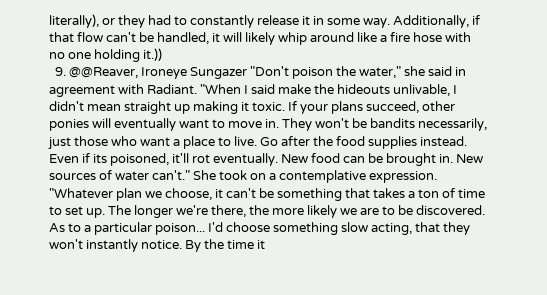literally), or they had to constantly release it in some way. Additionally, if that flow can't be handled, it will likely whip around like a fire hose with no one holding it.))
  9. @@Reaver, Ironeye Sungazer "Don't poison the water," she said in agreement with Radiant. "When I said make the hideouts unlivable, I didn't mean straight up making it toxic. If your plans succeed, other ponies will eventually want to move in. They won't be bandits necessarily, just those who want a place to live. Go after the food supplies instead. Even if its poisoned, it'll rot eventually. New food can be brought in. New sources of water can't." She took on a contemplative expression. "Whatever plan we choose, it can't be something that takes a ton of time to set up. The longer we're there, the more likely we are to be discovered. As to a particular poison... I'd choose something slow acting, that they won't instantly notice. By the time it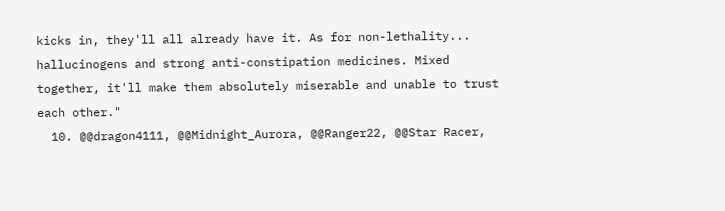kicks in, they'll all already have it. As for non-lethality... hallucinogens and strong anti-constipation medicines. Mixed together, it'll make them absolutely miserable and unable to trust each other."
  10. @@dragon4111, @@Midnight_Aurora, @@Ranger22, @@Star Racer,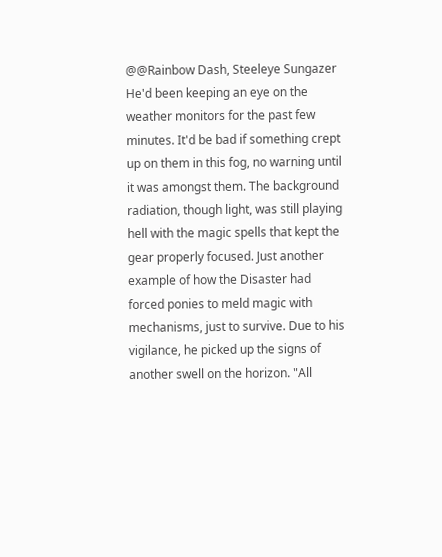@@Rainbow Dash, Steeleye Sungazer He'd been keeping an eye on the weather monitors for the past few minutes. It'd be bad if something crept up on them in this fog, no warning until it was amongst them. The background radiation, though light, was still playing hell with the magic spells that kept the gear properly focused. Just another example of how the Disaster had forced ponies to meld magic with mechanisms, just to survive. Due to his vigilance, he picked up the signs of another swell on the horizon. "All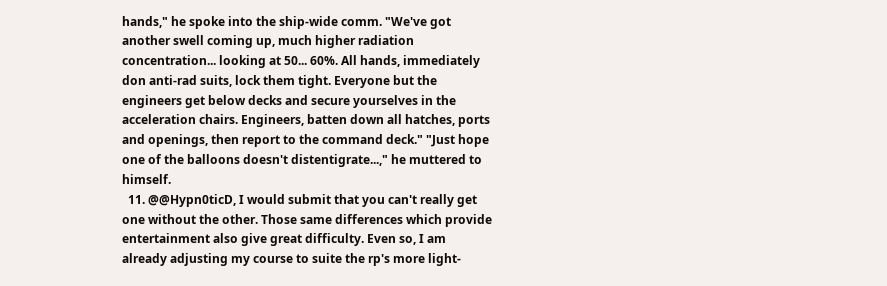hands," he spoke into the ship-wide comm. "We've got another swell coming up, much higher radiation concentration... looking at 50... 60%. All hands, immediately don anti-rad suits, lock them tight. Everyone but the engineers get below decks and secure yourselves in the acceleration chairs. Engineers, batten down all hatches, ports and openings, then report to the command deck." "Just hope one of the balloons doesn't distentigrate...," he muttered to himself.
  11. @@Hypn0ticD, I would submit that you can't really get one without the other. Those same differences which provide entertainment also give great difficulty. Even so, I am already adjusting my course to suite the rp's more light-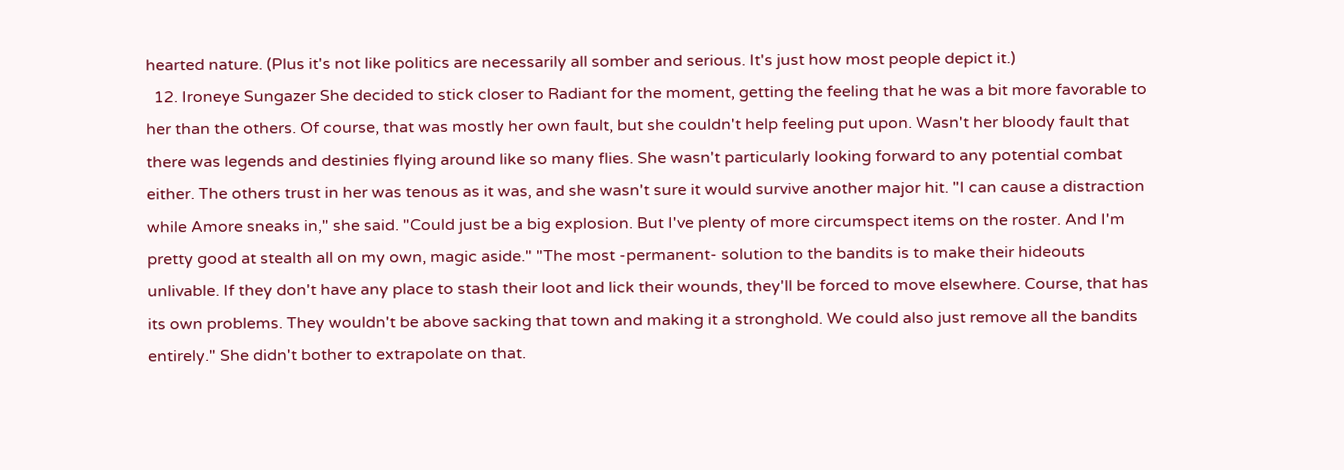hearted nature. (Plus it's not like politics are necessarily all somber and serious. It's just how most people depict it.)
  12. Ironeye Sungazer She decided to stick closer to Radiant for the moment, getting the feeling that he was a bit more favorable to her than the others. Of course, that was mostly her own fault, but she couldn't help feeling put upon. Wasn't her bloody fault that there was legends and destinies flying around like so many flies. She wasn't particularly looking forward to any potential combat either. The others trust in her was tenous as it was, and she wasn't sure it would survive another major hit. "I can cause a distraction while Amore sneaks in," she said. "Could just be a big explosion. But I've plenty of more circumspect items on the roster. And I'm pretty good at stealth all on my own, magic aside." "The most -permanent- solution to the bandits is to make their hideouts unlivable. If they don't have any place to stash their loot and lick their wounds, they'll be forced to move elsewhere. Course, that has its own problems. They wouldn't be above sacking that town and making it a stronghold. We could also just remove all the bandits entirely." She didn't bother to extrapolate on that.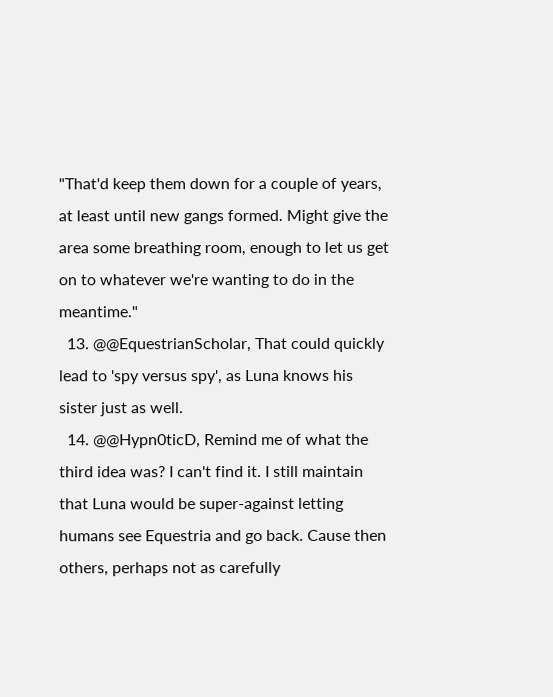"That'd keep them down for a couple of years, at least until new gangs formed. Might give the area some breathing room, enough to let us get on to whatever we're wanting to do in the meantime."
  13. @@EquestrianScholar, That could quickly lead to 'spy versus spy', as Luna knows his sister just as well.
  14. @@Hypn0ticD, Remind me of what the third idea was? I can't find it. I still maintain that Luna would be super-against letting humans see Equestria and go back. Cause then others, perhaps not as carefully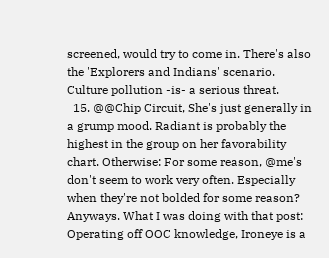screened, would try to come in. There's also the 'Explorers and Indians' scenario. Culture pollution -is- a serious threat.
  15. @@Chip Circuit, She's just generally in a grump mood. Radiant is probably the highest in the group on her favorability chart. Otherwise: For some reason, @me's don't seem to work very often. Especially when they're not bolded for some reason? Anyways. What I was doing with that post: Operating off OOC knowledge, Ironeye is a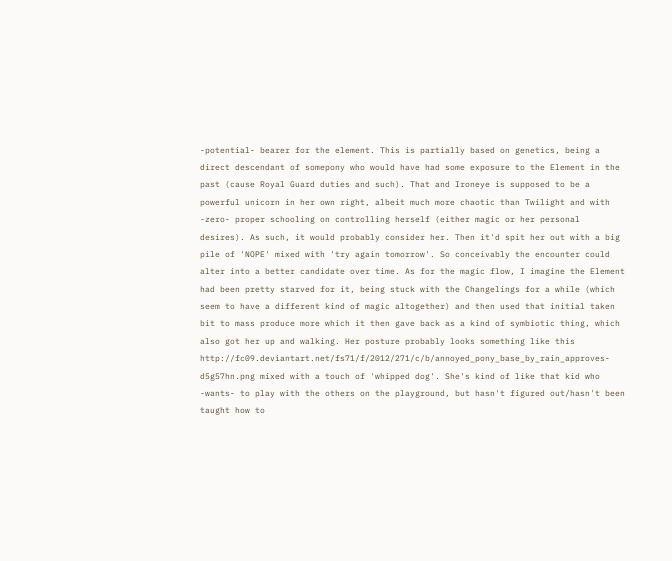-potential- bearer for the element. This is partially based on genetics, being a direct descendant of somepony who would have had some exposure to the Element in the past (cause Royal Guard duties and such). That and Ironeye is supposed to be a powerful unicorn in her own right, albeit much more chaotic than Twilight and with -zero- proper schooling on controlling herself (either magic or her personal desires). As such, it would probably consider her. Then it'd spit her out with a big pile of 'NOPE' mixed with 'try again tomorrow'. So conceivably the encounter could alter into a better candidate over time. As for the magic flow, I imagine the Element had been pretty starved for it, being stuck with the Changelings for a while (which seem to have a different kind of magic altogether) and then used that initial taken bit to mass produce more which it then gave back as a kind of symbiotic thing, which also got her up and walking. Her posture probably looks something like this http://fc09.deviantart.net/fs71/f/2012/271/c/b/annoyed_pony_base_by_rain_approves-d5g57hn.png mixed with a touch of 'whipped dog'. She's kind of like that kid who -wants- to play with the others on the playground, but hasn't figured out/hasn't been taught how to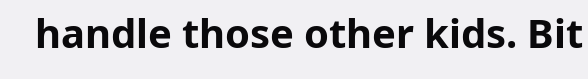handle those other kids. Bit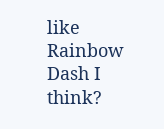like Rainbow Dash I think?